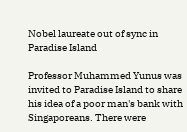Nobel laureate out of sync in Paradise Island

Professor Muhammed Yunus was invited to Paradise Island to share his idea of a poor man's bank with Singaporeans. There were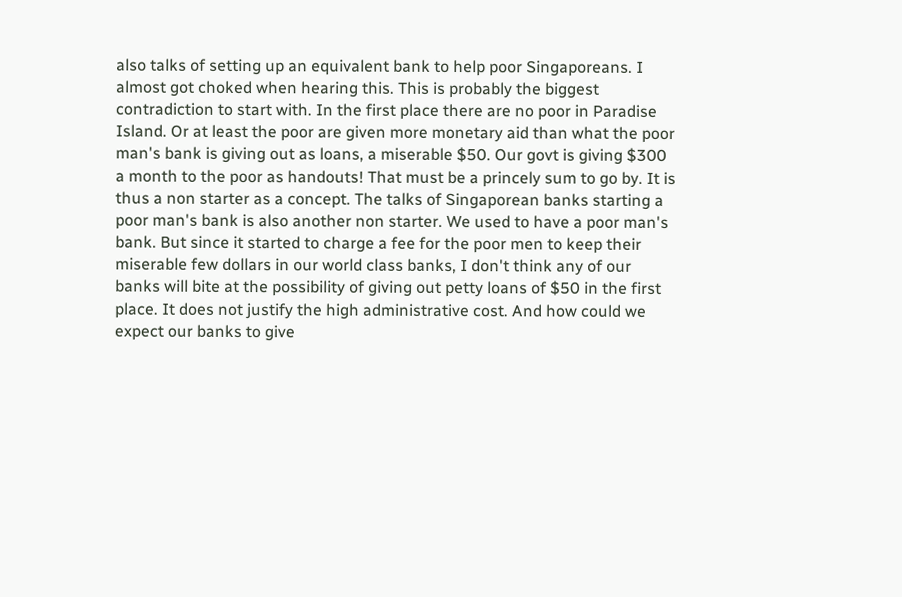also talks of setting up an equivalent bank to help poor Singaporeans. I almost got choked when hearing this. This is probably the biggest contradiction to start with. In the first place there are no poor in Paradise Island. Or at least the poor are given more monetary aid than what the poor man's bank is giving out as loans, a miserable $50. Our govt is giving $300 a month to the poor as handouts! That must be a princely sum to go by. It is thus a non starter as a concept. The talks of Singaporean banks starting a poor man's bank is also another non starter. We used to have a poor man's bank. But since it started to charge a fee for the poor men to keep their miserable few dollars in our world class banks, I don't think any of our banks will bite at the possibility of giving out petty loans of $50 in the first place. It does not justify the high administrative cost. And how could we expect our banks to give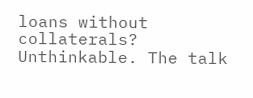loans without collaterals? Unthinkable. The talk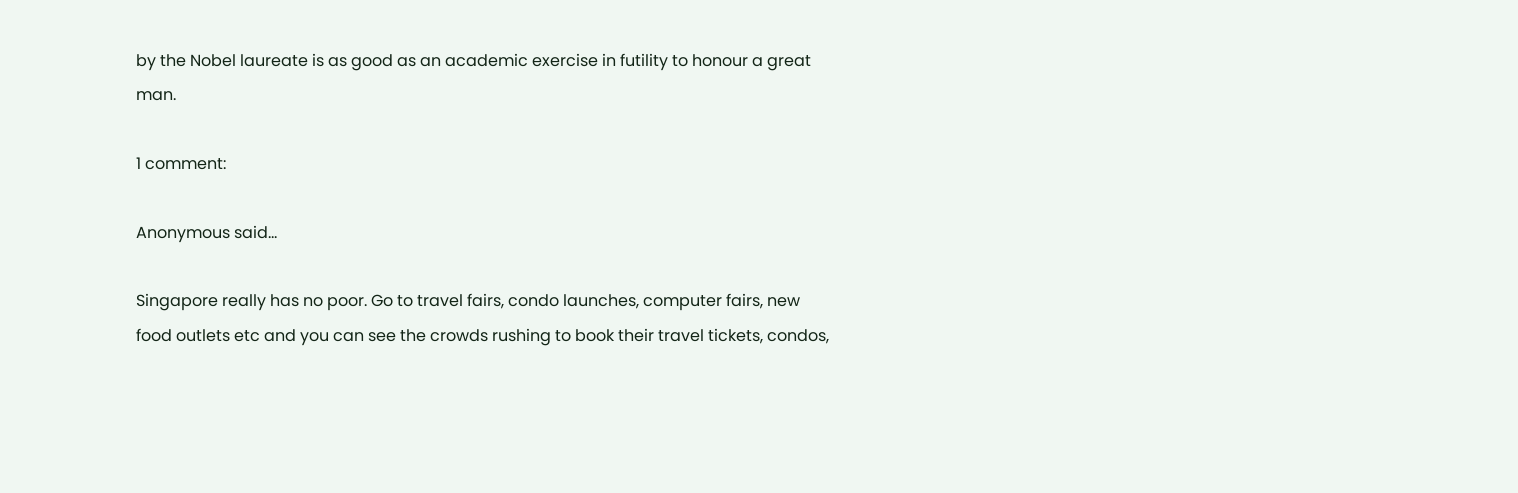by the Nobel laureate is as good as an academic exercise in futility to honour a great man.

1 comment:

Anonymous said...

Singapore really has no poor. Go to travel fairs, condo launches, computer fairs, new food outlets etc and you can see the crowds rushing to book their travel tickets, condos,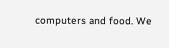computers and food. We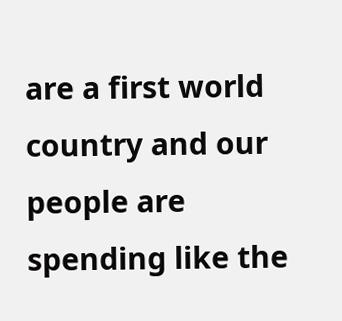are a first world country and our people are spending like the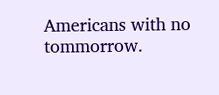Americans with no tommorrow.